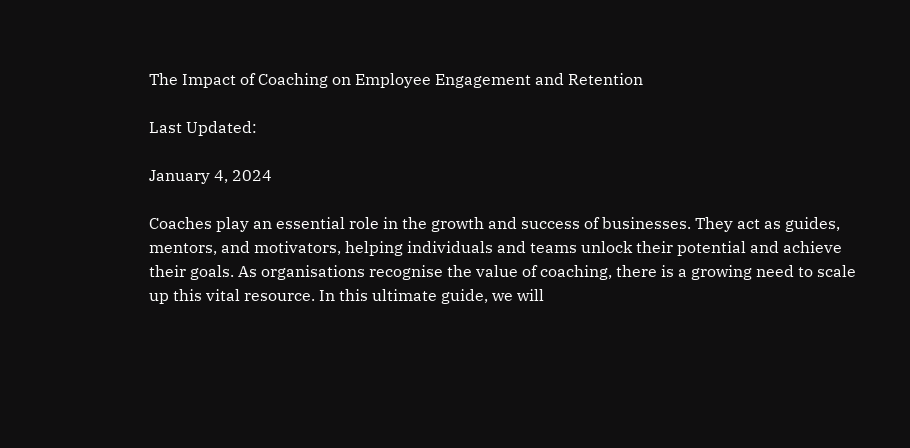The Impact of Coaching on Employee Engagement and Retention

Last Updated:

January 4, 2024

Coaches play an essential role in the growth and success of businesses. They act as guides, mentors, and motivators, helping individuals and teams unlock their potential and achieve their goals. As organisations recognise the value of coaching, there is a growing need to scale up this vital resource. In this ultimate guide, we will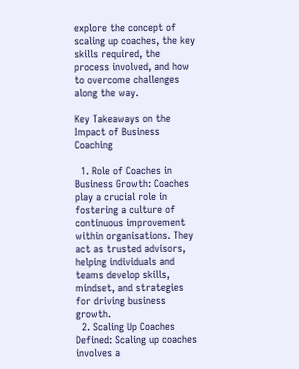explore the concept of scaling up coaches, the key skills required, the process involved, and how to overcome challenges along the way.

Key Takeaways on the Impact of Business Coaching

  1. Role of Coaches in Business Growth: Coaches play a crucial role in fostering a culture of continuous improvement within organisations. They act as trusted advisors, helping individuals and teams develop skills, mindset, and strategies for driving business growth.
  2. Scaling Up Coaches Defined: Scaling up coaches involves a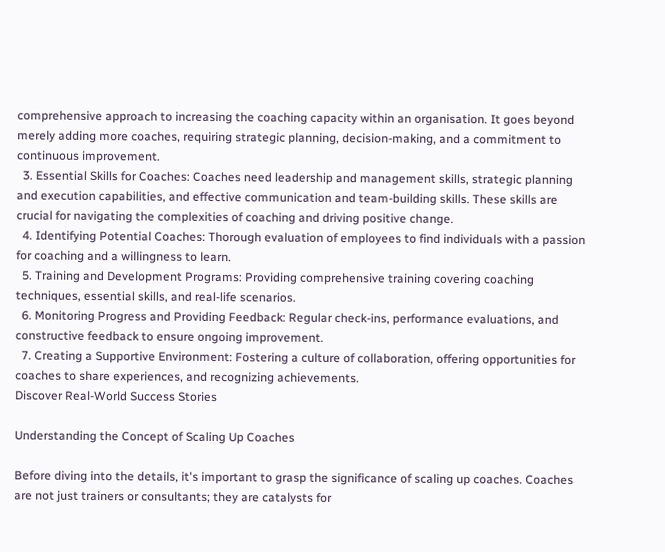comprehensive approach to increasing the coaching capacity within an organisation. It goes beyond merely adding more coaches, requiring strategic planning, decision-making, and a commitment to continuous improvement.
  3. Essential Skills for Coaches: Coaches need leadership and management skills, strategic planning and execution capabilities, and effective communication and team-building skills. These skills are crucial for navigating the complexities of coaching and driving positive change.
  4. Identifying Potential Coaches: Thorough evaluation of employees to find individuals with a passion for coaching and a willingness to learn.
  5. Training and Development Programs: Providing comprehensive training covering coaching techniques, essential skills, and real-life scenarios.
  6. Monitoring Progress and Providing Feedback: Regular check-ins, performance evaluations, and constructive feedback to ensure ongoing improvement.
  7. Creating a Supportive Environment: Fostering a culture of collaboration, offering opportunities for coaches to share experiences, and recognizing achievements.
Discover Real-World Success Stories

Understanding the Concept of Scaling Up Coaches

Before diving into the details, it's important to grasp the significance of scaling up coaches. Coaches are not just trainers or consultants; they are catalysts for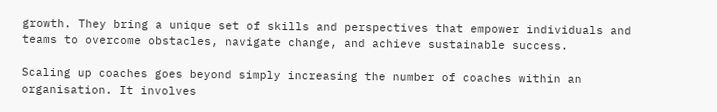growth. They bring a unique set of skills and perspectives that empower individuals and teams to overcome obstacles, navigate change, and achieve sustainable success.

Scaling up coaches goes beyond simply increasing the number of coaches within an organisation. It involves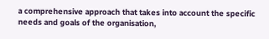a comprehensive approach that takes into account the specific needs and goals of the organisation,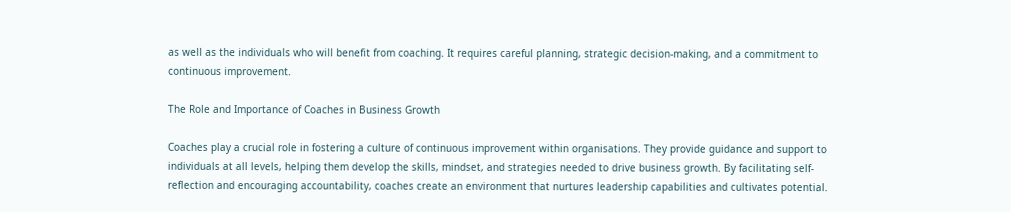as well as the individuals who will benefit from coaching. It requires careful planning, strategic decision-making, and a commitment to continuous improvement.

The Role and Importance of Coaches in Business Growth

Coaches play a crucial role in fostering a culture of continuous improvement within organisations. They provide guidance and support to individuals at all levels, helping them develop the skills, mindset, and strategies needed to drive business growth. By facilitating self-reflection and encouraging accountability, coaches create an environment that nurtures leadership capabilities and cultivates potential.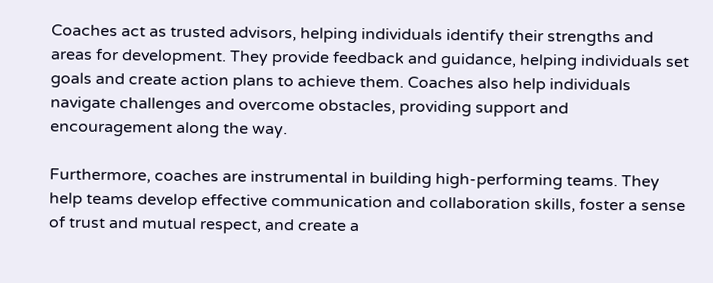Coaches act as trusted advisors, helping individuals identify their strengths and areas for development. They provide feedback and guidance, helping individuals set goals and create action plans to achieve them. Coaches also help individuals navigate challenges and overcome obstacles, providing support and encouragement along the way.

Furthermore, coaches are instrumental in building high-performing teams. They help teams develop effective communication and collaboration skills, foster a sense of trust and mutual respect, and create a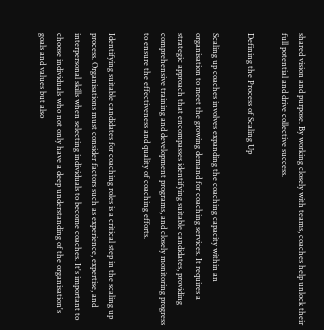shared vision and purpose. By working closely with teams, coaches help unlock their full potential and drive collective success.

Defining the Process of Scaling Up

Scaling up coaches involves expanding the coaching capacity within an organisation to meet the growing demand for coaching services. It requires a strategic approach that encompasses identifying suitable candidates, providing comprehensive training and development programs, and closely monitoring progress to ensure the effectiveness and quality of coaching efforts.

Identifying suitable candidates for coaching roles is a critical step in the scaling up process. Organisations must consider factors such as experience, expertise, and interpersonal skills when selecting individuals to become coaches. It's important to choose individuals who not only have a deep understanding of the organisation's goals and values but also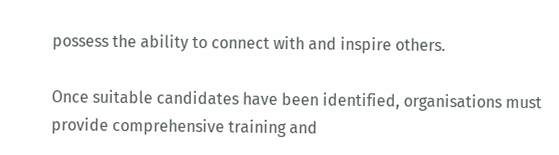possess the ability to connect with and inspire others.

Once suitable candidates have been identified, organisations must provide comprehensive training and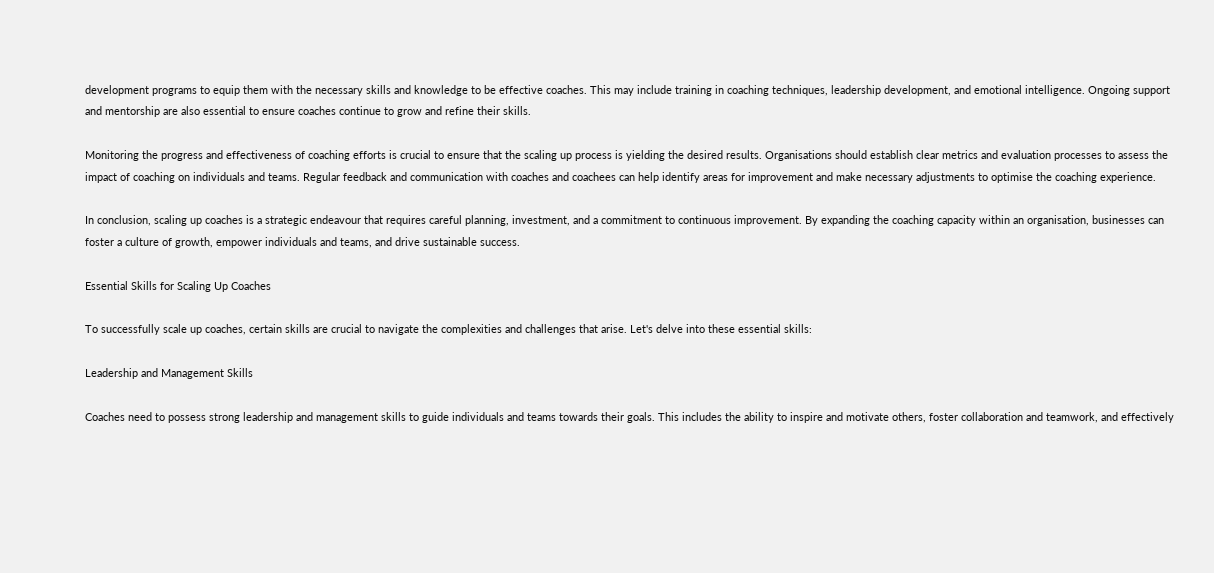development programs to equip them with the necessary skills and knowledge to be effective coaches. This may include training in coaching techniques, leadership development, and emotional intelligence. Ongoing support and mentorship are also essential to ensure coaches continue to grow and refine their skills.

Monitoring the progress and effectiveness of coaching efforts is crucial to ensure that the scaling up process is yielding the desired results. Organisations should establish clear metrics and evaluation processes to assess the impact of coaching on individuals and teams. Regular feedback and communication with coaches and coachees can help identify areas for improvement and make necessary adjustments to optimise the coaching experience.

In conclusion, scaling up coaches is a strategic endeavour that requires careful planning, investment, and a commitment to continuous improvement. By expanding the coaching capacity within an organisation, businesses can foster a culture of growth, empower individuals and teams, and drive sustainable success.

Essential Skills for Scaling Up Coaches

To successfully scale up coaches, certain skills are crucial to navigate the complexities and challenges that arise. Let's delve into these essential skills:

Leadership and Management Skills

Coaches need to possess strong leadership and management skills to guide individuals and teams towards their goals. This includes the ability to inspire and motivate others, foster collaboration and teamwork, and effectively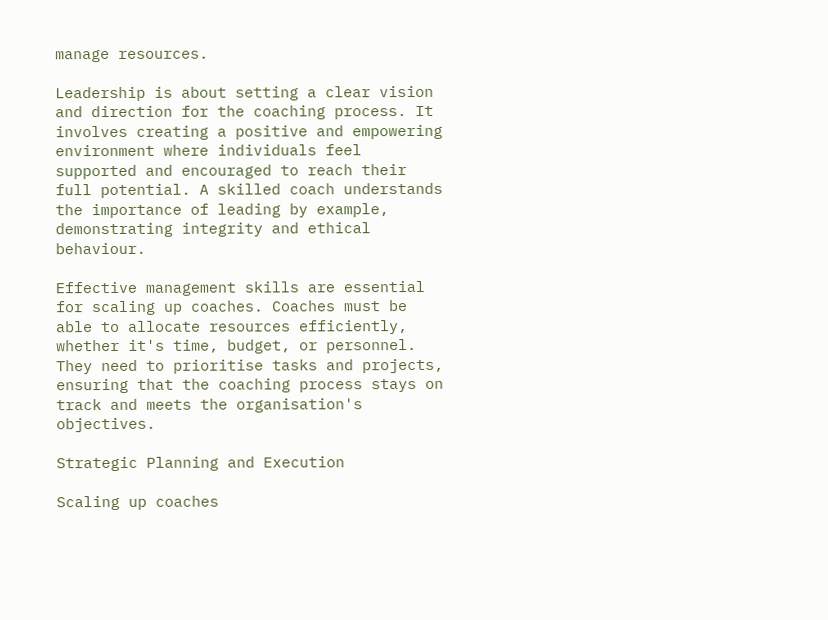manage resources.

Leadership is about setting a clear vision and direction for the coaching process. It involves creating a positive and empowering environment where individuals feel supported and encouraged to reach their full potential. A skilled coach understands the importance of leading by example, demonstrating integrity and ethical behaviour.

Effective management skills are essential for scaling up coaches. Coaches must be able to allocate resources efficiently, whether it's time, budget, or personnel. They need to prioritise tasks and projects, ensuring that the coaching process stays on track and meets the organisation's objectives.

Strategic Planning and Execution

Scaling up coaches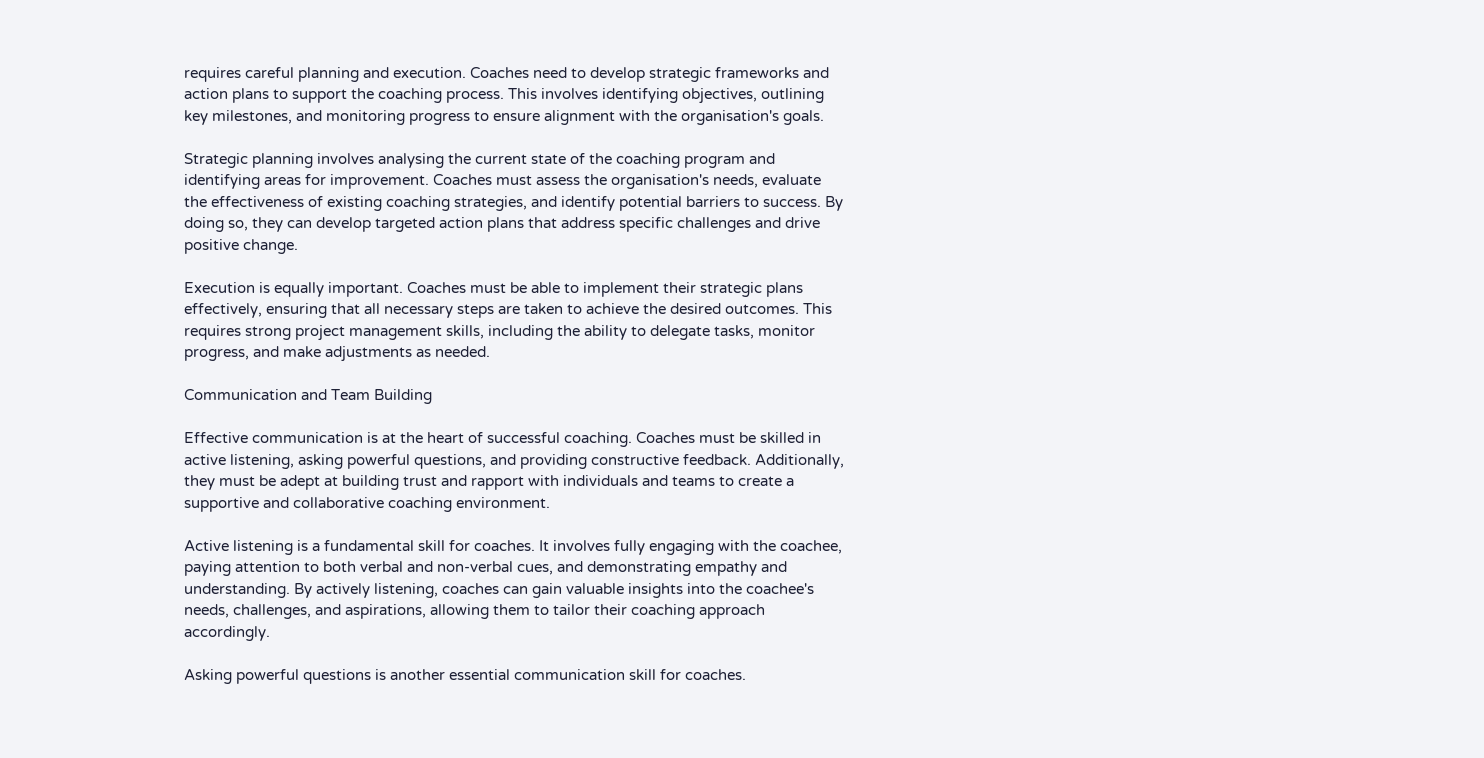requires careful planning and execution. Coaches need to develop strategic frameworks and action plans to support the coaching process. This involves identifying objectives, outlining key milestones, and monitoring progress to ensure alignment with the organisation's goals.

Strategic planning involves analysing the current state of the coaching program and identifying areas for improvement. Coaches must assess the organisation's needs, evaluate the effectiveness of existing coaching strategies, and identify potential barriers to success. By doing so, they can develop targeted action plans that address specific challenges and drive positive change.

Execution is equally important. Coaches must be able to implement their strategic plans effectively, ensuring that all necessary steps are taken to achieve the desired outcomes. This requires strong project management skills, including the ability to delegate tasks, monitor progress, and make adjustments as needed.

Communication and Team Building

Effective communication is at the heart of successful coaching. Coaches must be skilled in active listening, asking powerful questions, and providing constructive feedback. Additionally, they must be adept at building trust and rapport with individuals and teams to create a supportive and collaborative coaching environment.

Active listening is a fundamental skill for coaches. It involves fully engaging with the coachee, paying attention to both verbal and non-verbal cues, and demonstrating empathy and understanding. By actively listening, coaches can gain valuable insights into the coachee's needs, challenges, and aspirations, allowing them to tailor their coaching approach accordingly.

Asking powerful questions is another essential communication skill for coaches.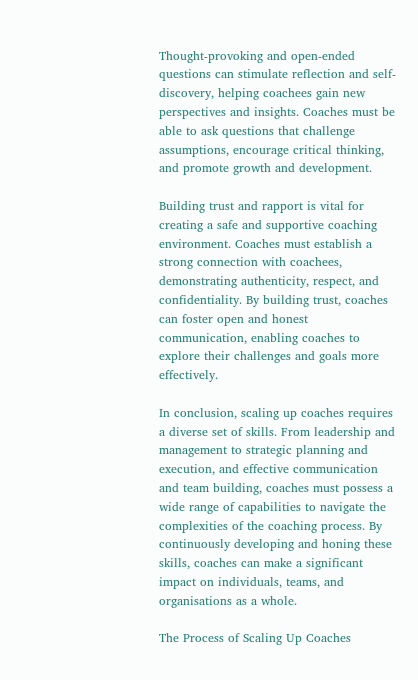Thought-provoking and open-ended questions can stimulate reflection and self-discovery, helping coachees gain new perspectives and insights. Coaches must be able to ask questions that challenge assumptions, encourage critical thinking, and promote growth and development.

Building trust and rapport is vital for creating a safe and supportive coaching environment. Coaches must establish a strong connection with coachees, demonstrating authenticity, respect, and confidentiality. By building trust, coaches can foster open and honest communication, enabling coaches to explore their challenges and goals more effectively.

In conclusion, scaling up coaches requires a diverse set of skills. From leadership and management to strategic planning and execution, and effective communication and team building, coaches must possess a wide range of capabilities to navigate the complexities of the coaching process. By continuously developing and honing these skills, coaches can make a significant impact on individuals, teams, and organisations as a whole.

The Process of Scaling Up Coaches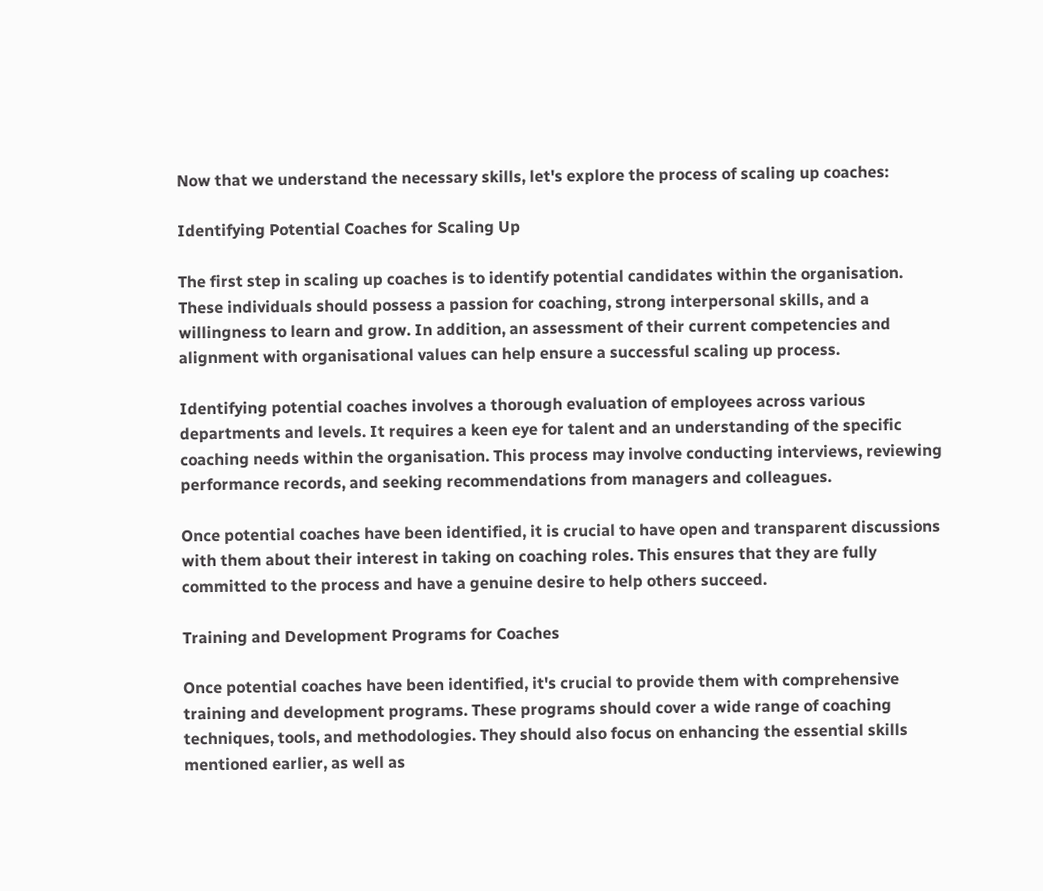Now that we understand the necessary skills, let's explore the process of scaling up coaches:

Identifying Potential Coaches for Scaling Up

The first step in scaling up coaches is to identify potential candidates within the organisation. These individuals should possess a passion for coaching, strong interpersonal skills, and a willingness to learn and grow. In addition, an assessment of their current competencies and alignment with organisational values can help ensure a successful scaling up process.

Identifying potential coaches involves a thorough evaluation of employees across various departments and levels. It requires a keen eye for talent and an understanding of the specific coaching needs within the organisation. This process may involve conducting interviews, reviewing performance records, and seeking recommendations from managers and colleagues.

Once potential coaches have been identified, it is crucial to have open and transparent discussions with them about their interest in taking on coaching roles. This ensures that they are fully committed to the process and have a genuine desire to help others succeed.

Training and Development Programs for Coaches

Once potential coaches have been identified, it's crucial to provide them with comprehensive training and development programs. These programs should cover a wide range of coaching techniques, tools, and methodologies. They should also focus on enhancing the essential skills mentioned earlier, as well as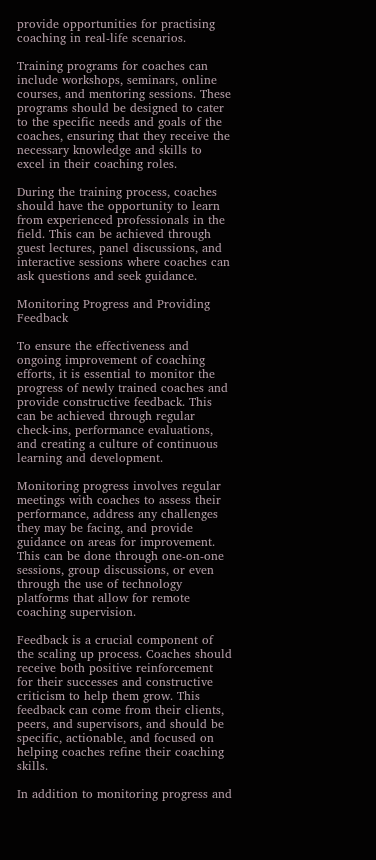provide opportunities for practising coaching in real-life scenarios.

Training programs for coaches can include workshops, seminars, online courses, and mentoring sessions. These programs should be designed to cater to the specific needs and goals of the coaches, ensuring that they receive the necessary knowledge and skills to excel in their coaching roles.

During the training process, coaches should have the opportunity to learn from experienced professionals in the field. This can be achieved through guest lectures, panel discussions, and interactive sessions where coaches can ask questions and seek guidance.

Monitoring Progress and Providing Feedback

To ensure the effectiveness and ongoing improvement of coaching efforts, it is essential to monitor the progress of newly trained coaches and provide constructive feedback. This can be achieved through regular check-ins, performance evaluations, and creating a culture of continuous learning and development.

Monitoring progress involves regular meetings with coaches to assess their performance, address any challenges they may be facing, and provide guidance on areas for improvement. This can be done through one-on-one sessions, group discussions, or even through the use of technology platforms that allow for remote coaching supervision.

Feedback is a crucial component of the scaling up process. Coaches should receive both positive reinforcement for their successes and constructive criticism to help them grow. This feedback can come from their clients, peers, and supervisors, and should be specific, actionable, and focused on helping coaches refine their coaching skills.

In addition to monitoring progress and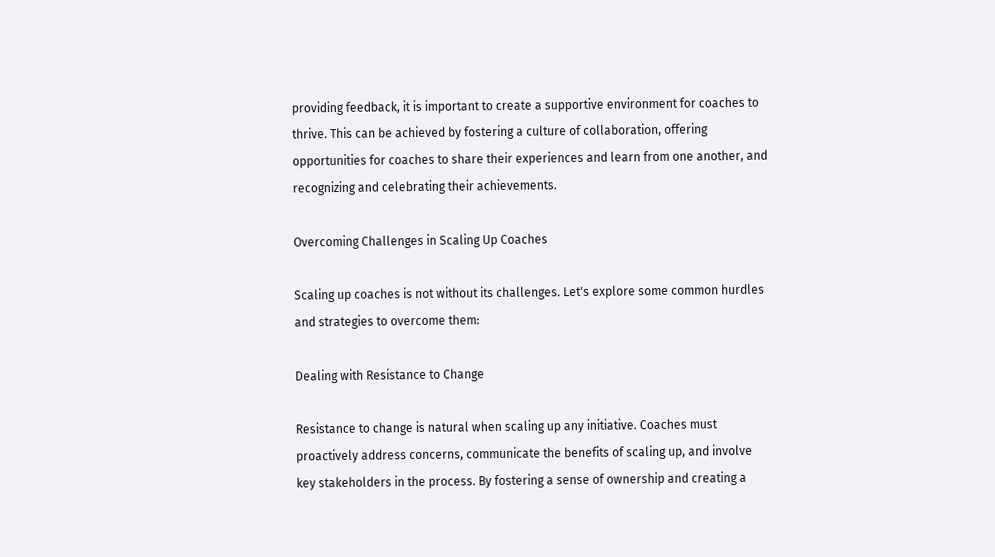providing feedback, it is important to create a supportive environment for coaches to thrive. This can be achieved by fostering a culture of collaboration, offering opportunities for coaches to share their experiences and learn from one another, and recognizing and celebrating their achievements.

Overcoming Challenges in Scaling Up Coaches

Scaling up coaches is not without its challenges. Let's explore some common hurdles and strategies to overcome them:

Dealing with Resistance to Change

Resistance to change is natural when scaling up any initiative. Coaches must proactively address concerns, communicate the benefits of scaling up, and involve key stakeholders in the process. By fostering a sense of ownership and creating a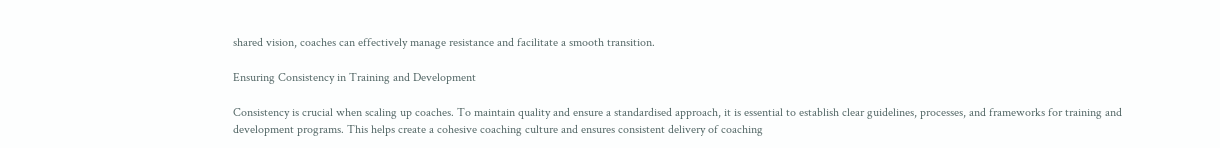shared vision, coaches can effectively manage resistance and facilitate a smooth transition.

Ensuring Consistency in Training and Development

Consistency is crucial when scaling up coaches. To maintain quality and ensure a standardised approach, it is essential to establish clear guidelines, processes, and frameworks for training and development programs. This helps create a cohesive coaching culture and ensures consistent delivery of coaching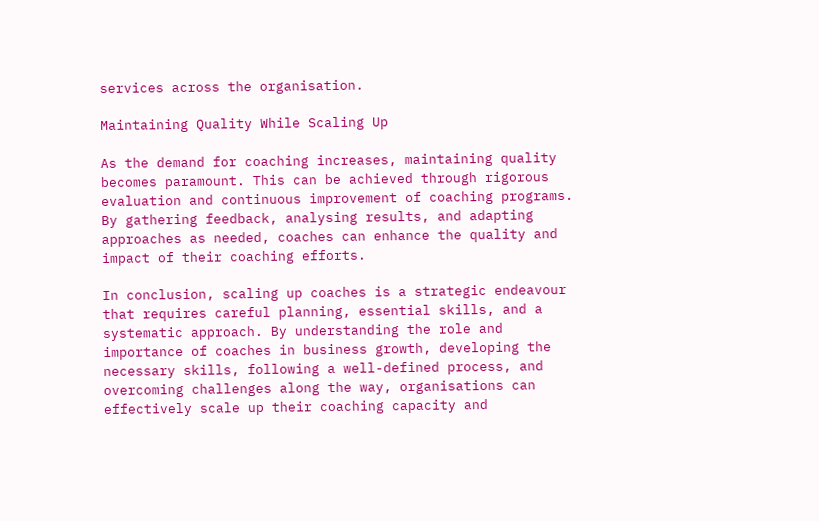services across the organisation.

Maintaining Quality While Scaling Up

As the demand for coaching increases, maintaining quality becomes paramount. This can be achieved through rigorous evaluation and continuous improvement of coaching programs. By gathering feedback, analysing results, and adapting approaches as needed, coaches can enhance the quality and impact of their coaching efforts.

In conclusion, scaling up coaches is a strategic endeavour that requires careful planning, essential skills, and a systematic approach. By understanding the role and importance of coaches in business growth, developing the necessary skills, following a well-defined process, and overcoming challenges along the way, organisations can effectively scale up their coaching capacity and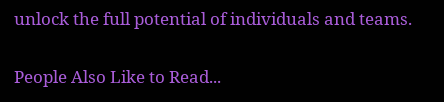unlock the full potential of individuals and teams.

People Also Like to Read...